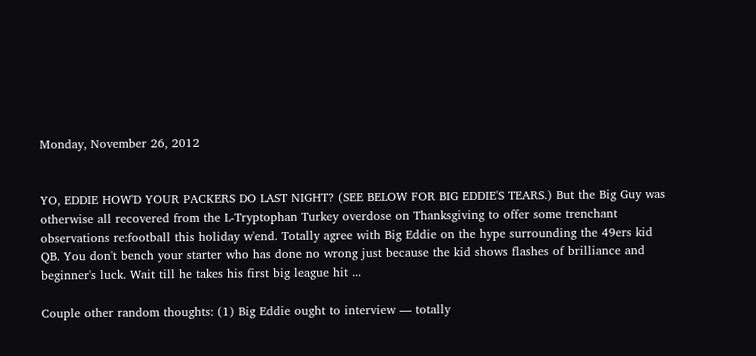Monday, November 26, 2012


YO, EDDIE HOW'D YOUR PACKERS DO LAST NIGHT? (SEE BELOW FOR BIG EDDIE'S TEARS.) But the Big Guy was otherwise all recovered from the L-Tryptophan Turkey overdose on Thanksgiving to offer some trenchant observations re:football this holiday w'end. Totally agree with Big Eddie on the hype surrounding the 49ers kid QB. You don't bench your starter who has done no wrong just because the kid shows flashes of brilliance and beginner's luck. Wait till he takes his first big league hit ...

Couple other random thoughts: (1) Big Eddie ought to interview — totally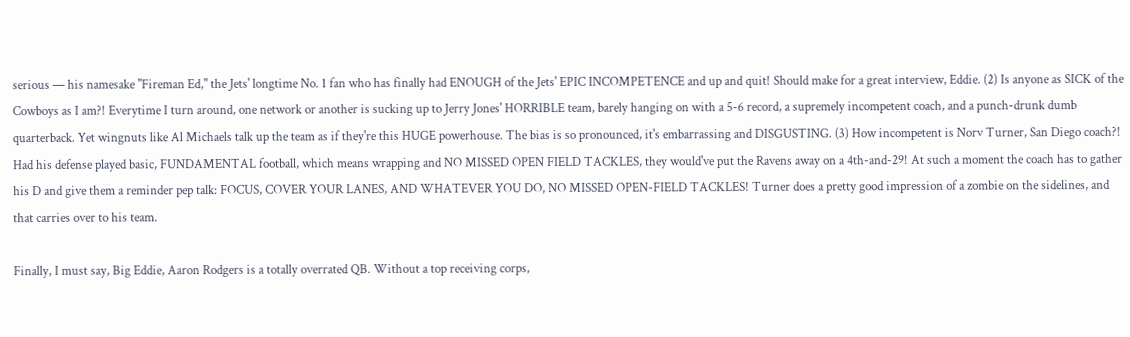serious — his namesake "Fireman Ed," the Jets' longtime No. 1 fan who has finally had ENOUGH of the Jets' EPIC INCOMPETENCE and up and quit! Should make for a great interview, Eddie. (2) Is anyone as SICK of the Cowboys as I am?! Everytime I turn around, one network or another is sucking up to Jerry Jones' HORRIBLE team, barely hanging on with a 5-6 record, a supremely incompetent coach, and a punch-drunk dumb quarterback. Yet wingnuts like Al Michaels talk up the team as if they're this HUGE powerhouse. The bias is so pronounced, it's embarrassing and DISGUSTING. (3) How incompetent is Norv Turner, San Diego coach?! Had his defense played basic, FUNDAMENTAL football, which means wrapping and NO MISSED OPEN FIELD TACKLES, they would've put the Ravens away on a 4th-and-29! At such a moment the coach has to gather his D and give them a reminder pep talk: FOCUS, COVER YOUR LANES, AND WHATEVER YOU DO, NO MISSED OPEN-FIELD TACKLES! Turner does a pretty good impression of a zombie on the sidelines, and that carries over to his team.

Finally, I must say, Big Eddie, Aaron Rodgers is a totally overrated QB. Without a top receiving corps,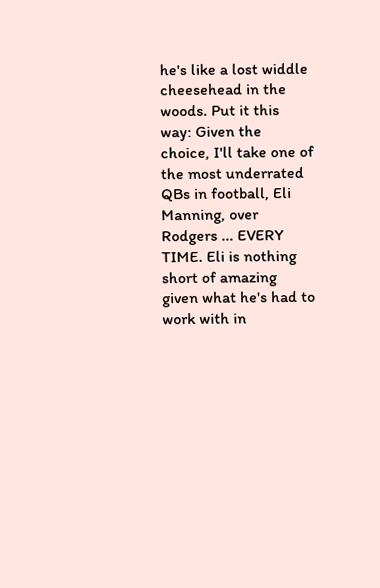he's like a lost widdle cheesehead in the woods. Put it this way: Given the choice, I'll take one of the most underrated QBs in football, Eli Manning, over Rodgers ... EVERY TIME. Eli is nothing short of amazing given what he's had to work with in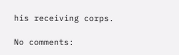his receiving corps.

No comments: